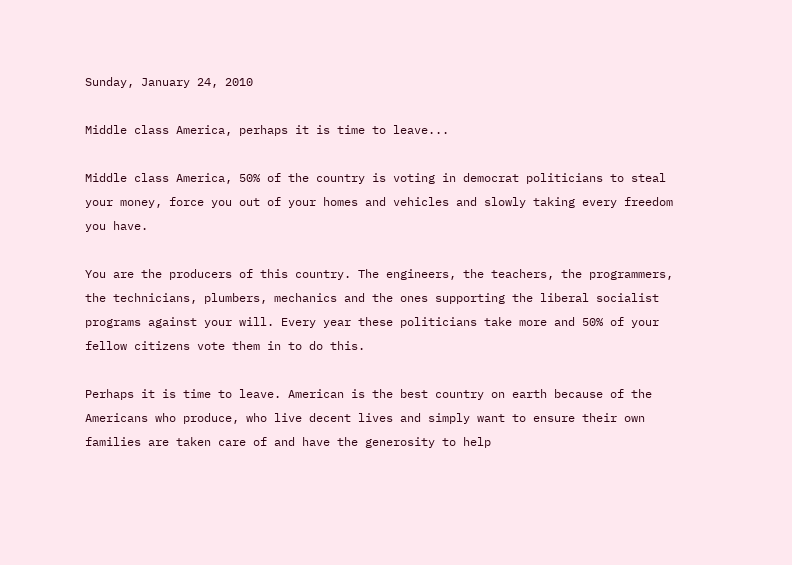Sunday, January 24, 2010

Middle class America, perhaps it is time to leave...

Middle class America, 50% of the country is voting in democrat politicians to steal your money, force you out of your homes and vehicles and slowly taking every freedom you have.

You are the producers of this country. The engineers, the teachers, the programmers, the technicians, plumbers, mechanics and the ones supporting the liberal socialist programs against your will. Every year these politicians take more and 50% of your fellow citizens vote them in to do this.

Perhaps it is time to leave. American is the best country on earth because of the Americans who produce, who live decent lives and simply want to ensure their own families are taken care of and have the generosity to help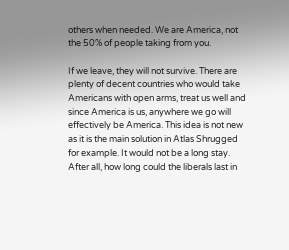others when needed. We are America, not the 50% of people taking from you.

If we leave, they will not survive. There are plenty of decent countries who would take Americans with open arms, treat us well and since America is us, anywhere we go will effectively be America. This idea is not new as it is the main solution in Atlas Shrugged for example. It would not be a long stay. After all, how long could the liberals last in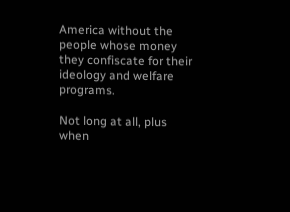America without the people whose money they confiscate for their ideology and welfare programs.

Not long at all, plus when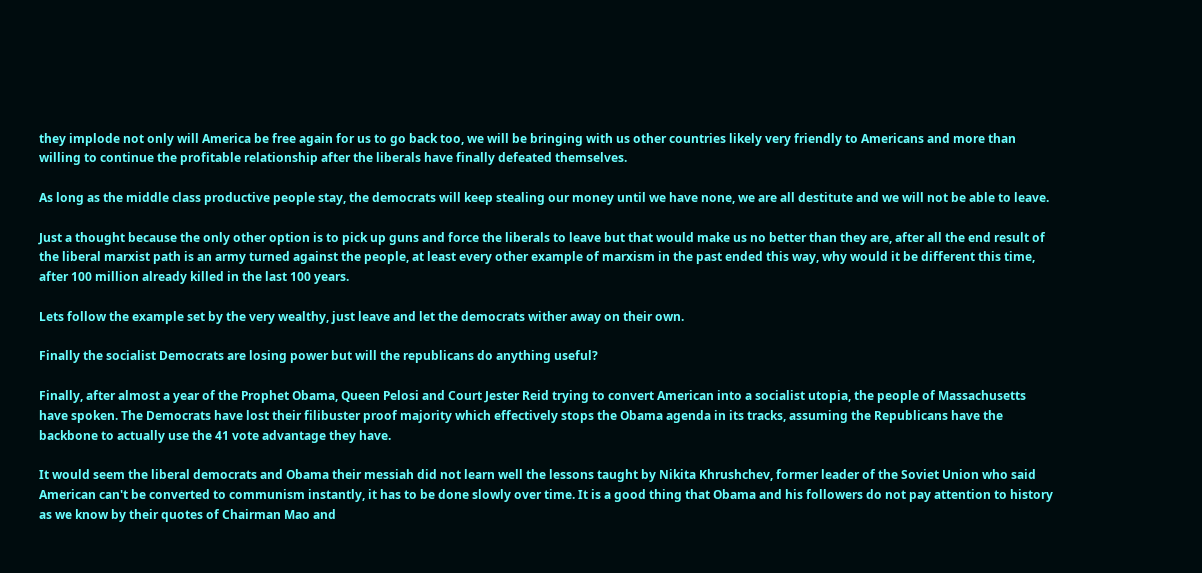they implode not only will America be free again for us to go back too, we will be bringing with us other countries likely very friendly to Americans and more than willing to continue the profitable relationship after the liberals have finally defeated themselves.

As long as the middle class productive people stay, the democrats will keep stealing our money until we have none, we are all destitute and we will not be able to leave.

Just a thought because the only other option is to pick up guns and force the liberals to leave but that would make us no better than they are, after all the end result of the liberal marxist path is an army turned against the people, at least every other example of marxism in the past ended this way, why would it be different this time, after 100 million already killed in the last 100 years.

Lets follow the example set by the very wealthy, just leave and let the democrats wither away on their own.

Finally the socialist Democrats are losing power but will the republicans do anything useful?

Finally, after almost a year of the Prophet Obama, Queen Pelosi and Court Jester Reid trying to convert American into a socialist utopia, the people of Massachusetts have spoken. The Democrats have lost their filibuster proof majority which effectively stops the Obama agenda in its tracks, assuming the Republicans have the backbone to actually use the 41 vote advantage they have.

It would seem the liberal democrats and Obama their messiah did not learn well the lessons taught by Nikita Khrushchev, former leader of the Soviet Union who said American can't be converted to communism instantly, it has to be done slowly over time. It is a good thing that Obama and his followers do not pay attention to history as we know by their quotes of Chairman Mao and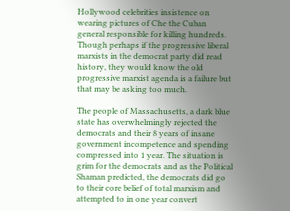Hollywood celebrities insistence on wearing pictures of Che the Cuban general responsible for killing hundreds. Though perhaps if the progressive liberal marxists in the democrat party did read history, they would know the old progressive marxist agenda is a failure but that may be asking too much.

The people of Massachusetts, a dark blue state has overwhelmingly rejected the democrats and their 8 years of insane government incompetence and spending compressed into 1 year. The situation is grim for the democrats and as the Political Shaman predicted, the democrats did go to their core belief of total marxism and attempted to in one year convert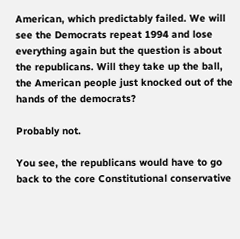American, which predictably failed. We will see the Democrats repeat 1994 and lose everything again but the question is about the republicans. Will they take up the ball, the American people just knocked out of the hands of the democrats?

Probably not.

You see, the republicans would have to go back to the core Constitutional conservative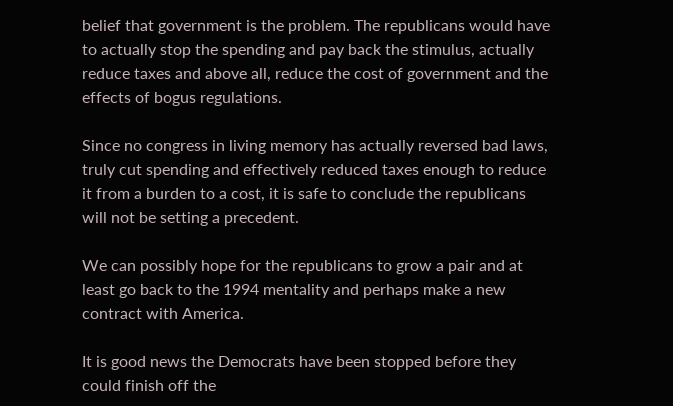belief that government is the problem. The republicans would have to actually stop the spending and pay back the stimulus, actually reduce taxes and above all, reduce the cost of government and the effects of bogus regulations.

Since no congress in living memory has actually reversed bad laws, truly cut spending and effectively reduced taxes enough to reduce it from a burden to a cost, it is safe to conclude the republicans will not be setting a precedent.

We can possibly hope for the republicans to grow a pair and at least go back to the 1994 mentality and perhaps make a new contract with America.

It is good news the Democrats have been stopped before they could finish off the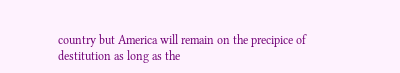country but America will remain on the precipice of destitution as long as the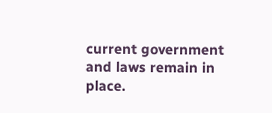current government and laws remain in place.